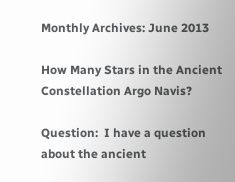Monthly Archives: June 2013

How Many Stars in the Ancient Constellation Argo Navis?

Question:  I have a question about the ancient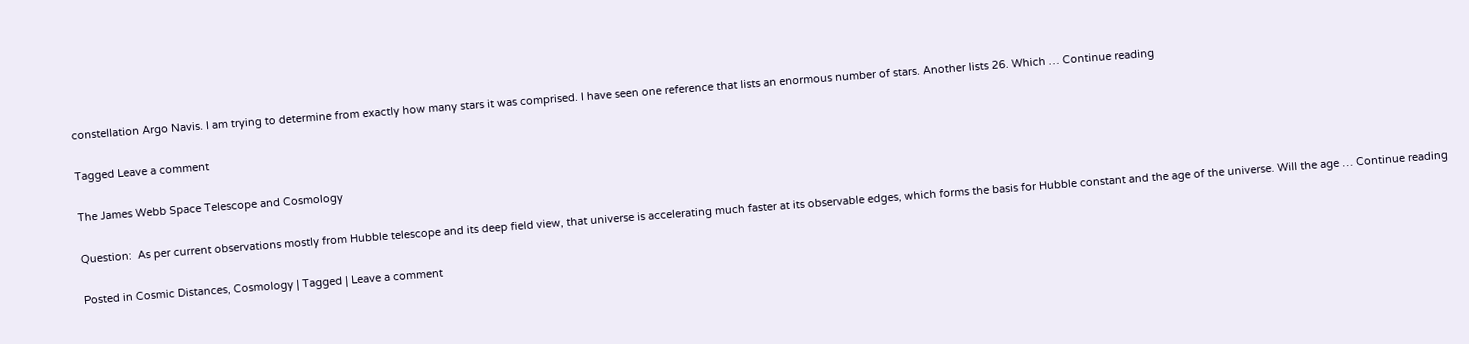constellation Argo Navis. I am trying to determine from exactly how many stars it was comprised. I have seen one reference that lists an enormous number of stars. Another lists 26. Which … Continue reading

Tagged Leave a comment

The James Webb Space Telescope and Cosmology

Question:  As per current observations mostly from Hubble telescope and its deep field view, that universe is accelerating much faster at its observable edges, which forms the basis for Hubble constant and the age of the universe. Will the age … Continue reading

Posted in Cosmic Distances, Cosmology | Tagged | Leave a comment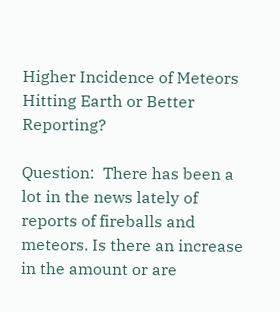Higher Incidence of Meteors Hitting Earth or Better Reporting?

Question:  There has been a lot in the news lately of reports of fireballs and meteors. Is there an increase in the amount or are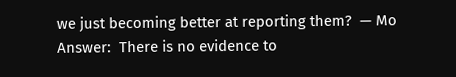we just becoming better at reporting them?  — Mo Answer:  There is no evidence to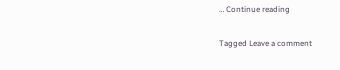… Continue reading

Tagged Leave a comment